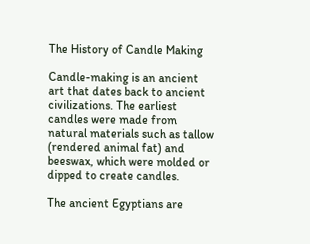The History of Candle Making

Candle-making is an ancient art that dates back to ancient civilizations. The earliest candles were made from natural materials such as tallow (rendered animal fat) and beeswax, which were molded or dipped to create candles.

The ancient Egyptians are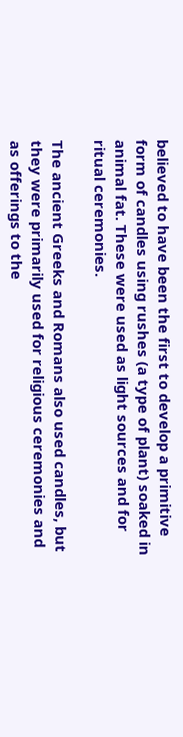believed to have been the first to develop a primitive form of candles using rushes (a type of plant) soaked in animal fat. These were used as light sources and for ritual ceremonies.

The ancient Greeks and Romans also used candles, but they were primarily used for religious ceremonies and as offerings to the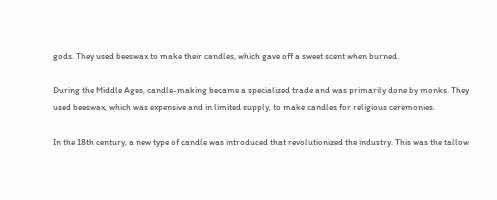gods. They used beeswax to make their candles, which gave off a sweet scent when burned.

During the Middle Ages, candle-making became a specialized trade and was primarily done by monks. They used beeswax, which was expensive and in limited supply, to make candles for religious ceremonies.

In the 18th century, a new type of candle was introduced that revolutionized the industry. This was the tallow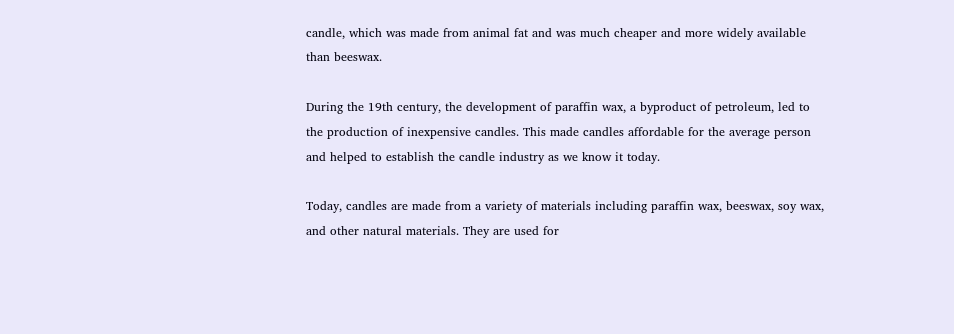candle, which was made from animal fat and was much cheaper and more widely available than beeswax.

During the 19th century, the development of paraffin wax, a byproduct of petroleum, led to the production of inexpensive candles. This made candles affordable for the average person and helped to establish the candle industry as we know it today.

Today, candles are made from a variety of materials including paraffin wax, beeswax, soy wax, and other natural materials. They are used for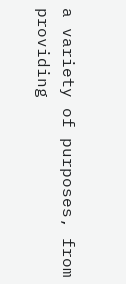a variety of purposes, from providing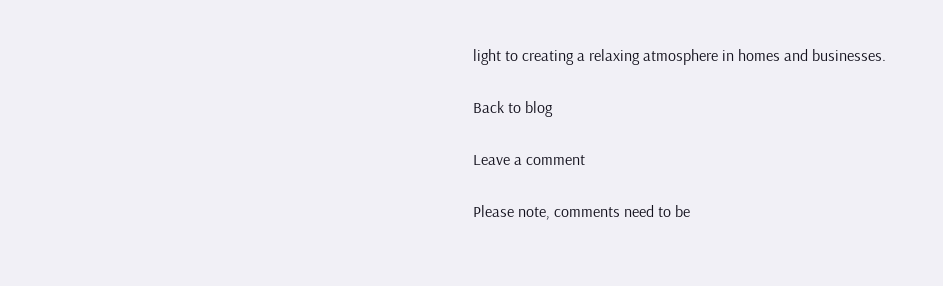light to creating a relaxing atmosphere in homes and businesses.

Back to blog

Leave a comment

Please note, comments need to be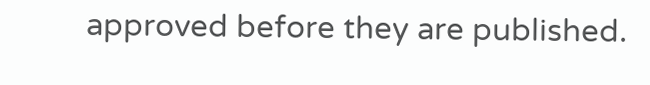approved before they are published.